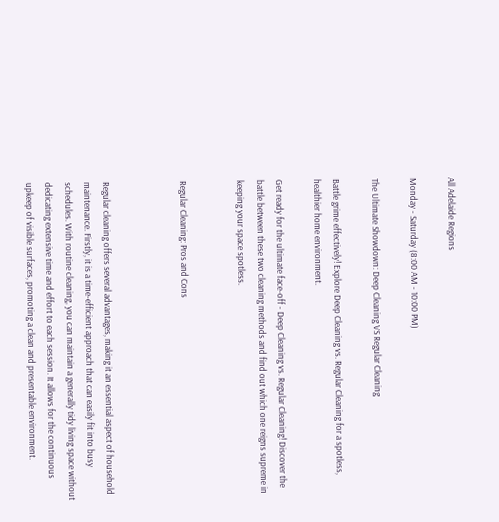All Adelaide Regions

Monday - Saturday (8:00 AM - 10:00 PM)

The Ultimate Showdown: Deep Cleaning VS Regular Cleaning

Battle grime effectively! Explore Deep Cleaning vs. Regular Cleaning for a spotless, healthier home environment.

Get ready for the ultimate face-off - Deep Cleaning vs. Regular Cleaning! Discover the battle between these two cleaning methods and find out which one reigns supreme in keeping your space spotless.


Regular Cleaning: Pros and Cons



Regular cleaning offers several advantages, making it an essential aspect of household maintenance. Firstly, it is a time-efficient approach that can easily fit into busy schedules. With routine cleaning, you can maintain a generally tidy living space without dedicating extensive time and effort to each session. It allows for the continuous upkeep of visible surfaces, promoting a clean and presentable environment.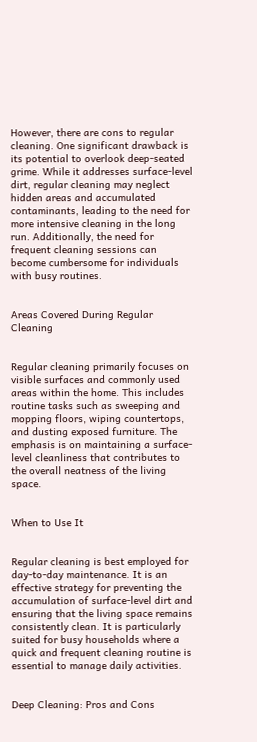However, there are cons to regular cleaning. One significant drawback is its potential to overlook deep-seated grime. While it addresses surface-level dirt, regular cleaning may neglect hidden areas and accumulated contaminants, leading to the need for more intensive cleaning in the long run. Additionally, the need for frequent cleaning sessions can become cumbersome for individuals with busy routines.


Areas Covered During Regular Cleaning


Regular cleaning primarily focuses on visible surfaces and commonly used areas within the home. This includes routine tasks such as sweeping and mopping floors, wiping countertops, and dusting exposed furniture. The emphasis is on maintaining a surface-level cleanliness that contributes to the overall neatness of the living space.


When to Use It


Regular cleaning is best employed for day-to-day maintenance. It is an effective strategy for preventing the accumulation of surface-level dirt and ensuring that the living space remains consistently clean. It is particularly suited for busy households where a quick and frequent cleaning routine is essential to manage daily activities.


Deep Cleaning: Pros and Cons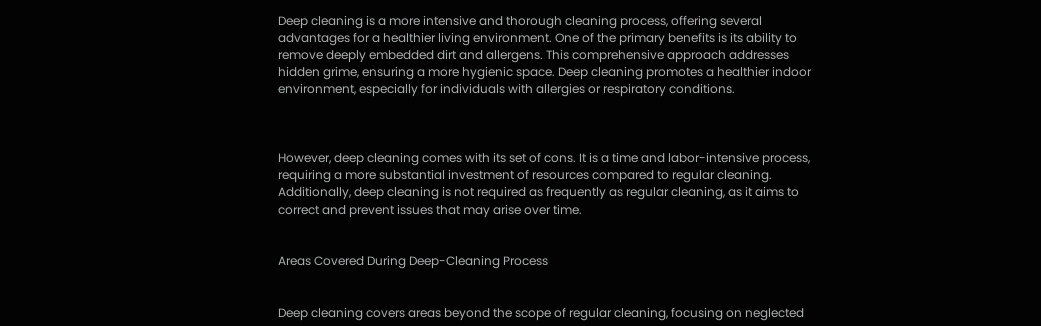Deep cleaning is a more intensive and thorough cleaning process, offering several advantages for a healthier living environment. One of the primary benefits is its ability to remove deeply embedded dirt and allergens. This comprehensive approach addresses hidden grime, ensuring a more hygienic space. Deep cleaning promotes a healthier indoor environment, especially for individuals with allergies or respiratory conditions.



However, deep cleaning comes with its set of cons. It is a time and labor-intensive process, requiring a more substantial investment of resources compared to regular cleaning. Additionally, deep cleaning is not required as frequently as regular cleaning, as it aims to correct and prevent issues that may arise over time.


Areas Covered During Deep-Cleaning Process


Deep cleaning covers areas beyond the scope of regular cleaning, focusing on neglected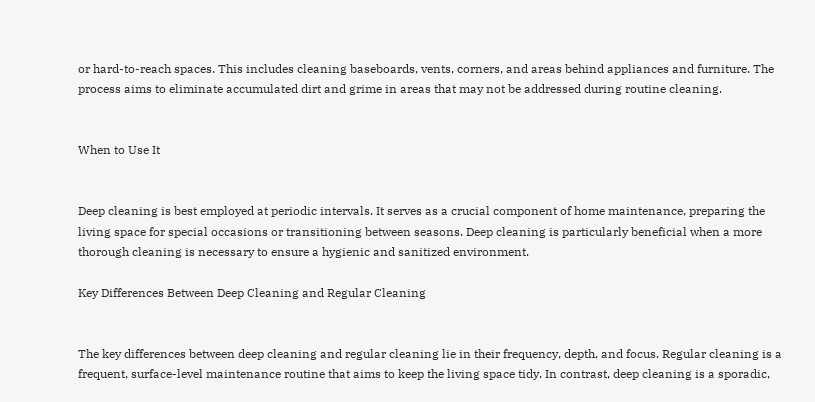or hard-to-reach spaces. This includes cleaning baseboards, vents, corners, and areas behind appliances and furniture. The process aims to eliminate accumulated dirt and grime in areas that may not be addressed during routine cleaning.


When to Use It


Deep cleaning is best employed at periodic intervals. It serves as a crucial component of home maintenance, preparing the living space for special occasions or transitioning between seasons. Deep cleaning is particularly beneficial when a more thorough cleaning is necessary to ensure a hygienic and sanitized environment.

Key Differences Between Deep Cleaning and Regular Cleaning


The key differences between deep cleaning and regular cleaning lie in their frequency, depth, and focus. Regular cleaning is a frequent, surface-level maintenance routine that aims to keep the living space tidy. In contrast, deep cleaning is a sporadic,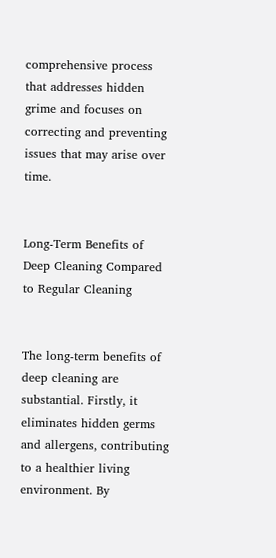comprehensive process that addresses hidden grime and focuses on correcting and preventing issues that may arise over time.


Long-Term Benefits of Deep Cleaning Compared to Regular Cleaning


The long-term benefits of deep cleaning are substantial. Firstly, it eliminates hidden germs and allergens, contributing to a healthier living environment. By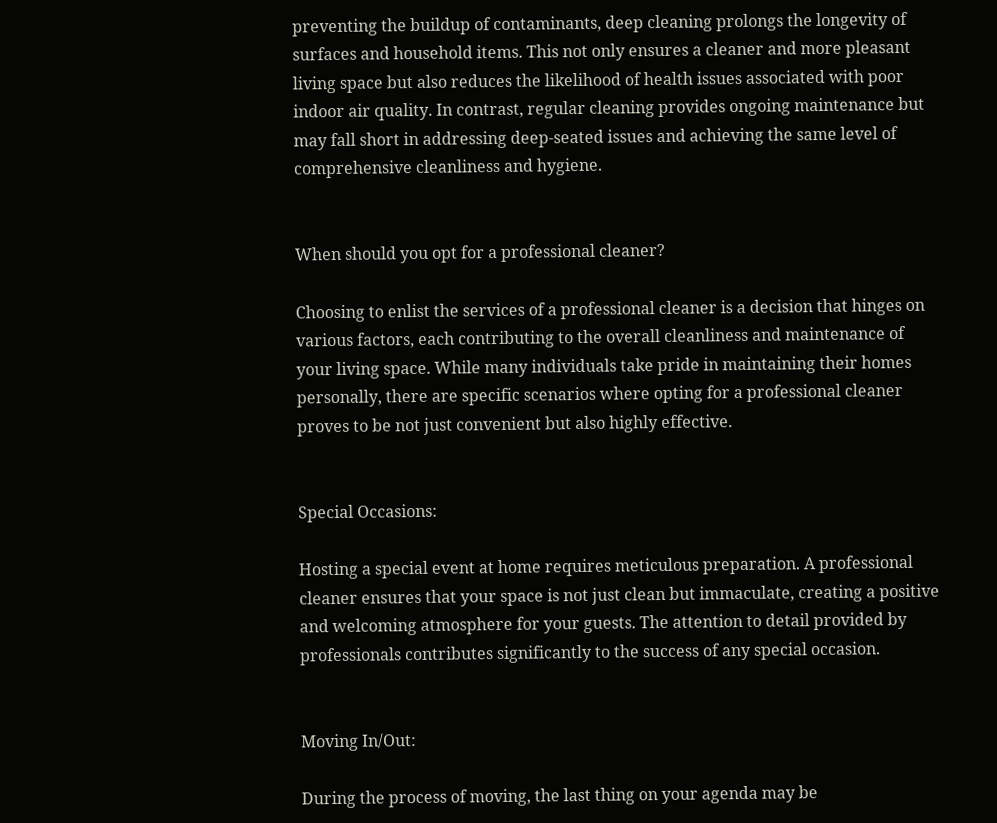preventing the buildup of contaminants, deep cleaning prolongs the longevity of surfaces and household items. This not only ensures a cleaner and more pleasant living space but also reduces the likelihood of health issues associated with poor indoor air quality. In contrast, regular cleaning provides ongoing maintenance but may fall short in addressing deep-seated issues and achieving the same level of comprehensive cleanliness and hygiene.


When should you opt for a professional cleaner?

Choosing to enlist the services of a professional cleaner is a decision that hinges on various factors, each contributing to the overall cleanliness and maintenance of your living space. While many individuals take pride in maintaining their homes personally, there are specific scenarios where opting for a professional cleaner proves to be not just convenient but also highly effective.


Special Occasions:

Hosting a special event at home requires meticulous preparation. A professional cleaner ensures that your space is not just clean but immaculate, creating a positive and welcoming atmosphere for your guests. The attention to detail provided by professionals contributes significantly to the success of any special occasion.


Moving In/Out:

During the process of moving, the last thing on your agenda may be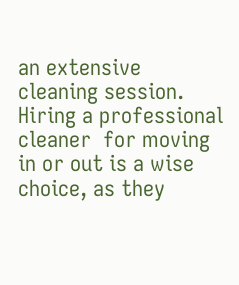an extensive cleaning session. Hiring a professional cleaner  for moving in or out is a wise choice, as they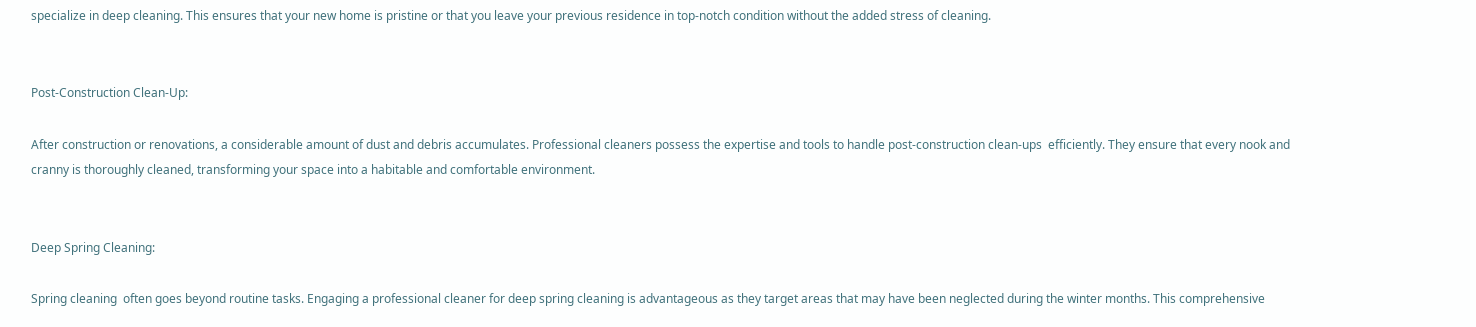specialize in deep cleaning. This ensures that your new home is pristine or that you leave your previous residence in top-notch condition without the added stress of cleaning.


Post-Construction Clean-Up:

After construction or renovations, a considerable amount of dust and debris accumulates. Professional cleaners possess the expertise and tools to handle post-construction clean-ups  efficiently. They ensure that every nook and cranny is thoroughly cleaned, transforming your space into a habitable and comfortable environment.


Deep Spring Cleaning:

Spring cleaning  often goes beyond routine tasks. Engaging a professional cleaner for deep spring cleaning is advantageous as they target areas that may have been neglected during the winter months. This comprehensive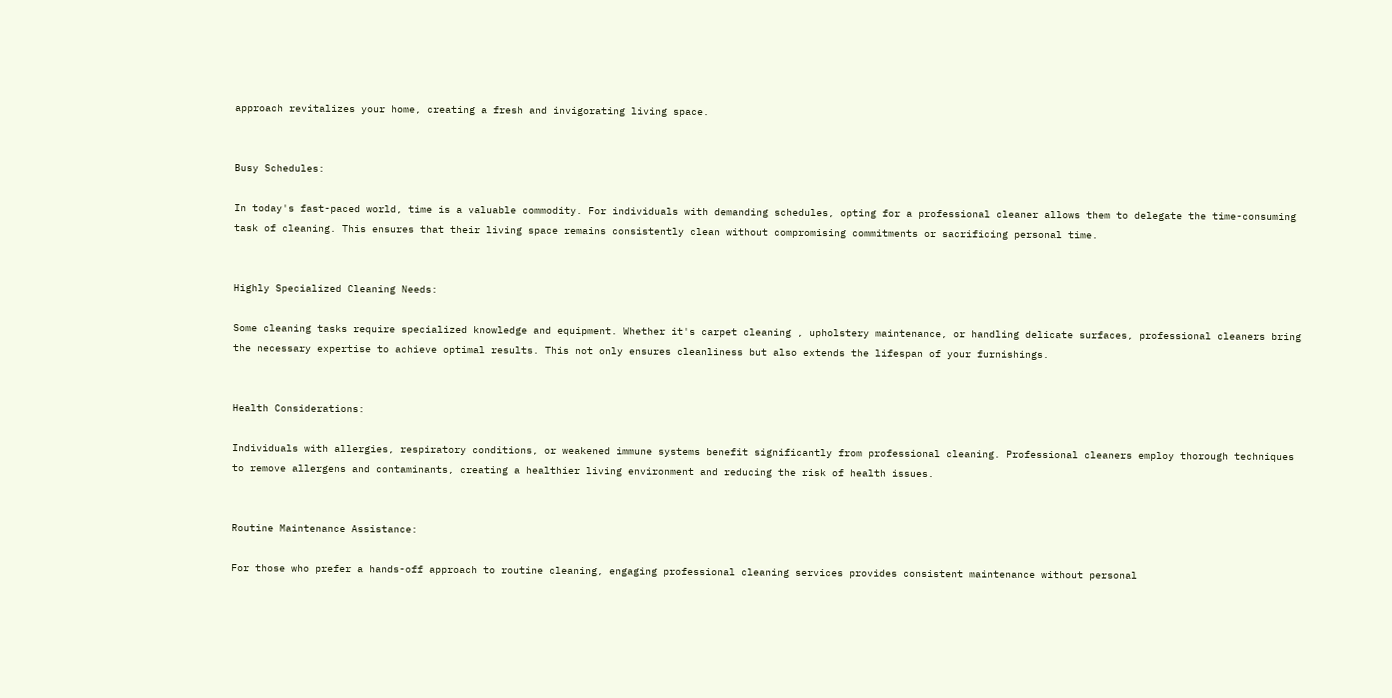approach revitalizes your home, creating a fresh and invigorating living space.


Busy Schedules:

In today's fast-paced world, time is a valuable commodity. For individuals with demanding schedules, opting for a professional cleaner allows them to delegate the time-consuming task of cleaning. This ensures that their living space remains consistently clean without compromising commitments or sacrificing personal time.


Highly Specialized Cleaning Needs:

Some cleaning tasks require specialized knowledge and equipment. Whether it's carpet cleaning , upholstery maintenance, or handling delicate surfaces, professional cleaners bring the necessary expertise to achieve optimal results. This not only ensures cleanliness but also extends the lifespan of your furnishings.


Health Considerations:

Individuals with allergies, respiratory conditions, or weakened immune systems benefit significantly from professional cleaning. Professional cleaners employ thorough techniques to remove allergens and contaminants, creating a healthier living environment and reducing the risk of health issues.


Routine Maintenance Assistance:

For those who prefer a hands-off approach to routine cleaning, engaging professional cleaning services provides consistent maintenance without personal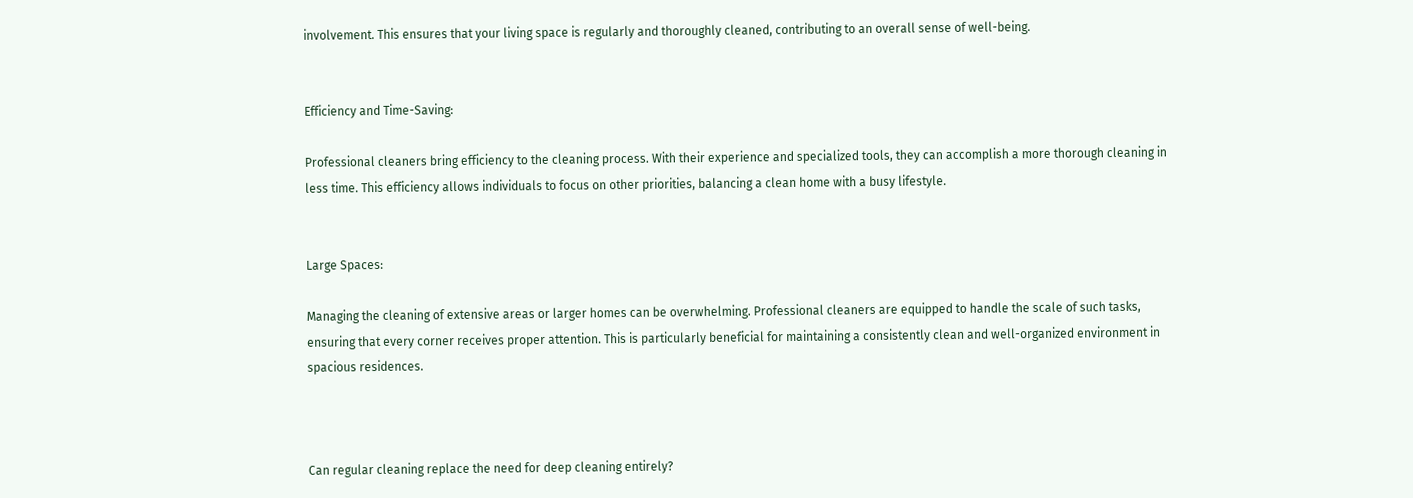involvement. This ensures that your living space is regularly and thoroughly cleaned, contributing to an overall sense of well-being.


Efficiency and Time-Saving:

Professional cleaners bring efficiency to the cleaning process. With their experience and specialized tools, they can accomplish a more thorough cleaning in less time. This efficiency allows individuals to focus on other priorities, balancing a clean home with a busy lifestyle.


Large Spaces:

Managing the cleaning of extensive areas or larger homes can be overwhelming. Professional cleaners are equipped to handle the scale of such tasks, ensuring that every corner receives proper attention. This is particularly beneficial for maintaining a consistently clean and well-organized environment in spacious residences.



Can regular cleaning replace the need for deep cleaning entirely?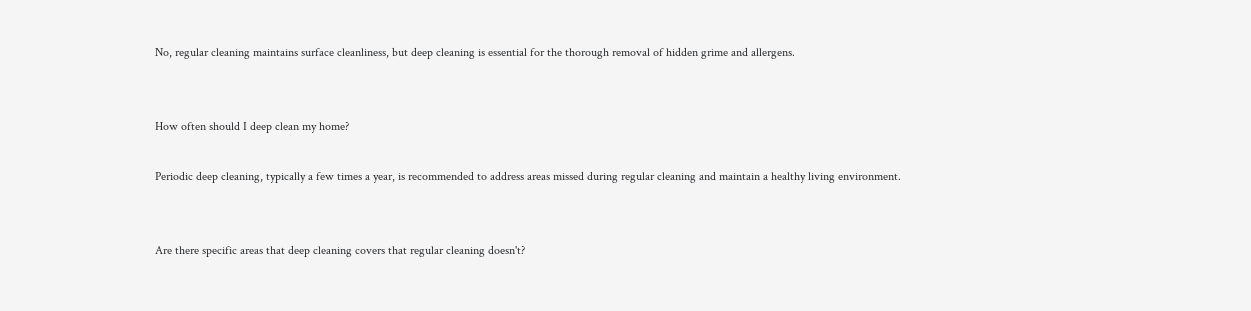No, regular cleaning maintains surface cleanliness, but deep cleaning is essential for the thorough removal of hidden grime and allergens.


How often should I deep clean my home?

Periodic deep cleaning, typically a few times a year, is recommended to address areas missed during regular cleaning and maintain a healthy living environment.


Are there specific areas that deep cleaning covers that regular cleaning doesn't?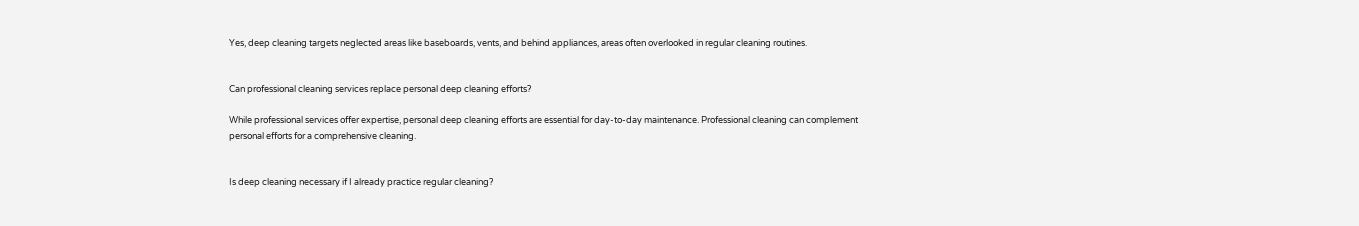Yes, deep cleaning targets neglected areas like baseboards, vents, and behind appliances, areas often overlooked in regular cleaning routines.


Can professional cleaning services replace personal deep cleaning efforts?

While professional services offer expertise, personal deep cleaning efforts are essential for day-to-day maintenance. Professional cleaning can complement personal efforts for a comprehensive cleaning.


Is deep cleaning necessary if I already practice regular cleaning?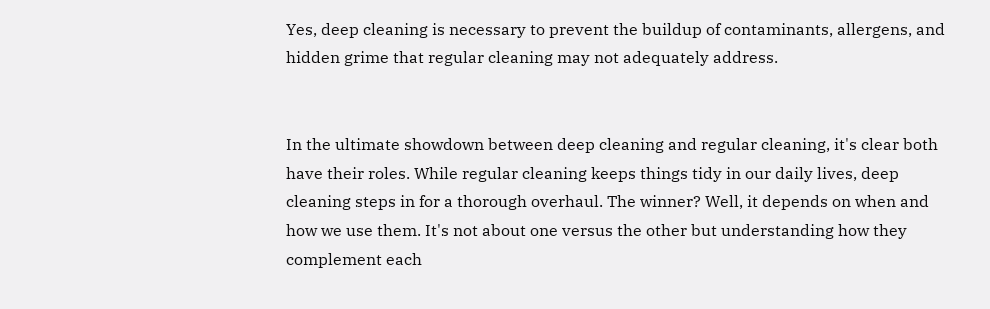Yes, deep cleaning is necessary to prevent the buildup of contaminants, allergens, and hidden grime that regular cleaning may not adequately address.


In the ultimate showdown between deep cleaning and regular cleaning, it's clear both have their roles. While regular cleaning keeps things tidy in our daily lives, deep cleaning steps in for a thorough overhaul. The winner? Well, it depends on when and how we use them. It's not about one versus the other but understanding how they complement each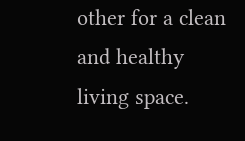other for a clean and healthy living space.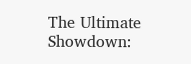The Ultimate Showdown: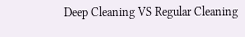Deep Cleaning VS Regular Cleaning